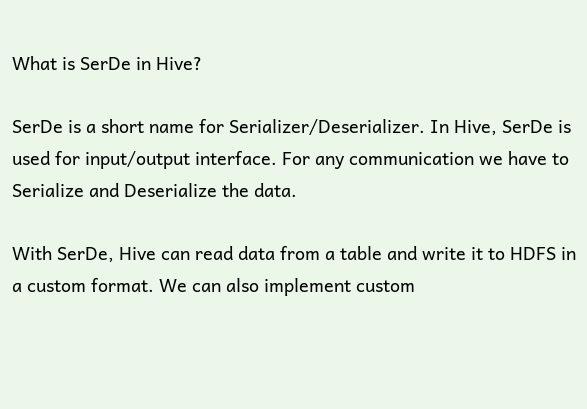What is SerDe in Hive?

SerDe is a short name for Serializer/Deserializer. In Hive, SerDe is used for input/output interface. For any communication we have to Serialize and Deserialize the data.

With SerDe, Hive can read data from a table and write it to HDFS in a custom format. We can also implement custom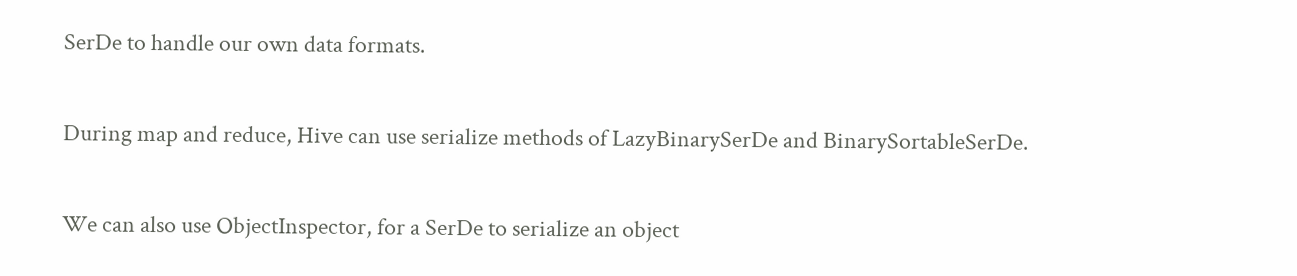SerDe to handle our own data formats.

During map and reduce, Hive can use serialize methods of LazyBinarySerDe and BinarySortableSerDe.

We can also use ObjectInspector, for a SerDe to serialize an object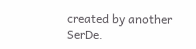created by another SerDe.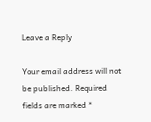Leave a Reply

Your email address will not be published. Required fields are marked *